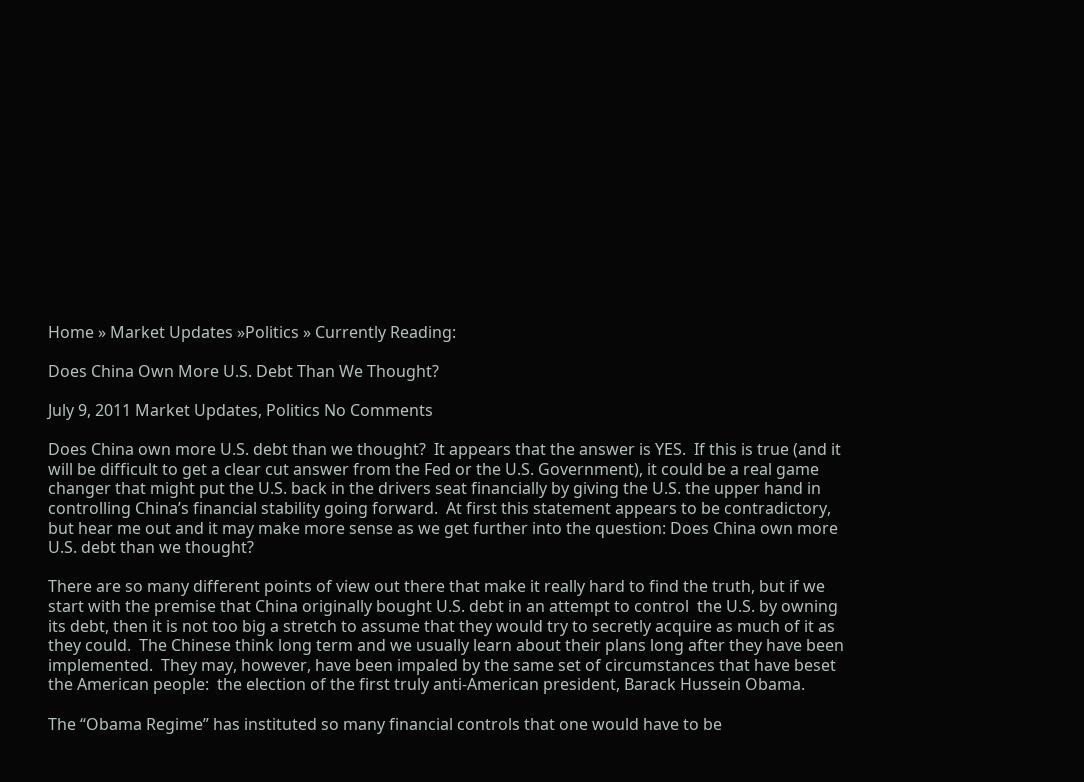Home » Market Updates »Politics » Currently Reading:

Does China Own More U.S. Debt Than We Thought?

July 9, 2011 Market Updates, Politics No Comments

Does China own more U.S. debt than we thought?  It appears that the answer is YES.  If this is true (and it will be difficult to get a clear cut answer from the Fed or the U.S. Government), it could be a real game changer that might put the U.S. back in the drivers seat financially by giving the U.S. the upper hand in controlling China’s financial stability going forward.  At first this statement appears to be contradictory, but hear me out and it may make more sense as we get further into the question: Does China own more U.S. debt than we thought?

There are so many different points of view out there that make it really hard to find the truth, but if we start with the premise that China originally bought U.S. debt in an attempt to control  the U.S. by owning its debt, then it is not too big a stretch to assume that they would try to secretly acquire as much of it as they could.  The Chinese think long term and we usually learn about their plans long after they have been implemented.  They may, however, have been impaled by the same set of circumstances that have beset the American people:  the election of the first truly anti-American president, Barack Hussein Obama.

The “Obama Regime” has instituted so many financial controls that one would have to be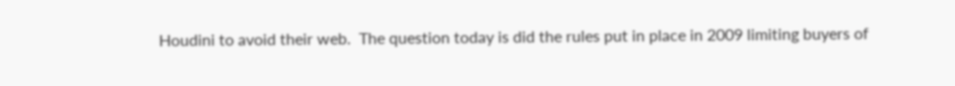Houdini to avoid their web.  The question today is did the rules put in place in 2009 limiting buyers of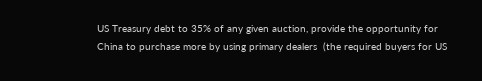US Treasury debt to 35% of any given auction, provide the opportunity for China to purchase more by using primary dealers  (the required buyers for US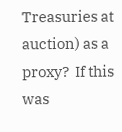Treasuries at auction) as a proxy?  If this was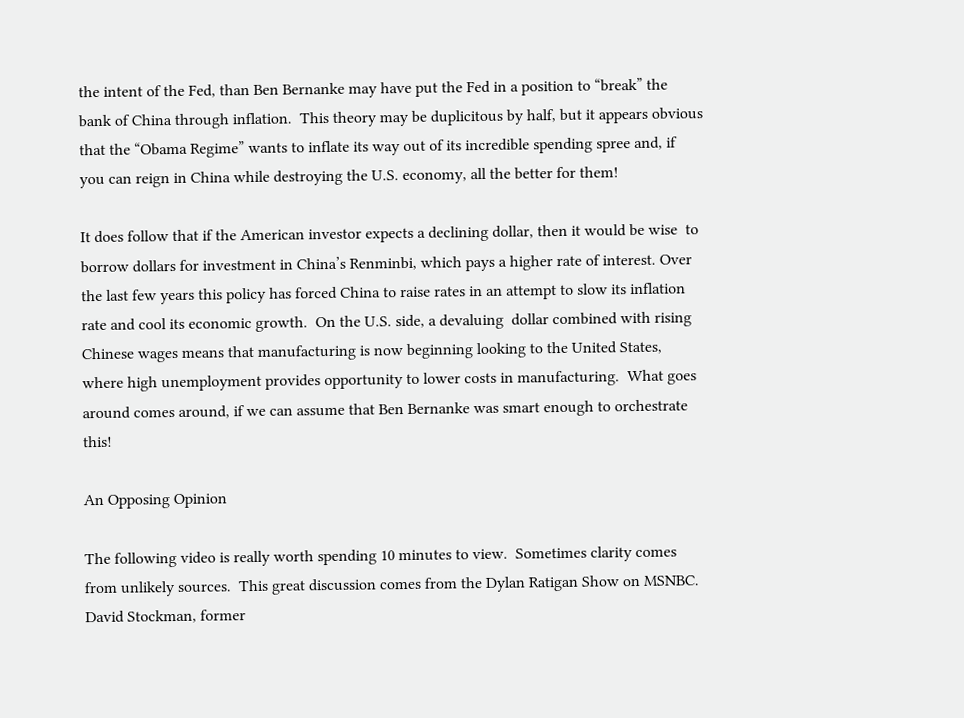the intent of the Fed, than Ben Bernanke may have put the Fed in a position to “break” the bank of China through inflation.  This theory may be duplicitous by half, but it appears obvious that the “Obama Regime” wants to inflate its way out of its incredible spending spree and, if you can reign in China while destroying the U.S. economy, all the better for them!

It does follow that if the American investor expects a declining dollar, then it would be wise  to borrow dollars for investment in China’s Renminbi, which pays a higher rate of interest. Over the last few years this policy has forced China to raise rates in an attempt to slow its inflation rate and cool its economic growth.  On the U.S. side, a devaluing  dollar combined with rising Chinese wages means that manufacturing is now beginning looking to the United States, where high unemployment provides opportunity to lower costs in manufacturing.  What goes around comes around, if we can assume that Ben Bernanke was smart enough to orchestrate this!

An Opposing Opinion

The following video is really worth spending 10 minutes to view.  Sometimes clarity comes from unlikely sources.  This great discussion comes from the Dylan Ratigan Show on MSNBC. David Stockman, former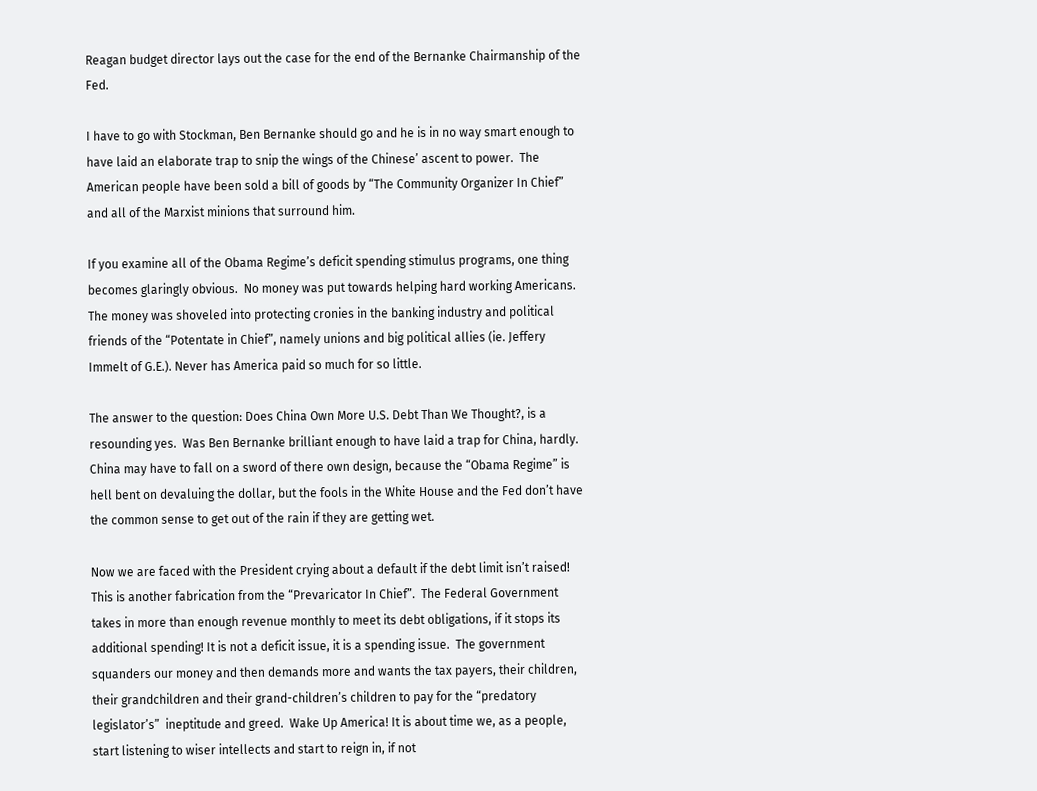Reagan budget director lays out the case for the end of the Bernanke Chairmanship of the Fed.

I have to go with Stockman, Ben Bernanke should go and he is in no way smart enough to have laid an elaborate trap to snip the wings of the Chinese’ ascent to power.  The American people have been sold a bill of goods by “The Community Organizer In Chief” and all of the Marxist minions that surround him.

If you examine all of the Obama Regime’s deficit spending stimulus programs, one thing becomes glaringly obvious.  No money was put towards helping hard working Americans.  The money was shoveled into protecting cronies in the banking industry and political friends of the “Potentate in Chief”, namely unions and big political allies (ie. Jeffery Immelt of G.E.). Never has America paid so much for so little.

The answer to the question: Does China Own More U.S. Debt Than We Thought?, is a resounding yes.  Was Ben Bernanke brilliant enough to have laid a trap for China, hardly.  China may have to fall on a sword of there own design, because the “Obama Regime” is hell bent on devaluing the dollar, but the fools in the White House and the Fed don’t have the common sense to get out of the rain if they are getting wet.

Now we are faced with the President crying about a default if the debt limit isn’t raised!  This is another fabrication from the “Prevaricator In Chief”.  The Federal Government takes in more than enough revenue monthly to meet its debt obligations, if it stops its additional spending! It is not a deficit issue, it is a spending issue.  The government squanders our money and then demands more and wants the tax payers, their children, their grandchildren and their grand-children’s children to pay for the “predatory legislator’s”  ineptitude and greed.  Wake Up America! It is about time we, as a people, start listening to wiser intellects and start to reign in, if not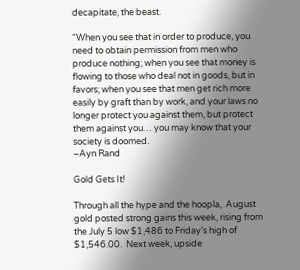decapitate, the beast.

“When you see that in order to produce, you need to obtain permission from men who produce nothing; when you see that money is flowing to those who deal not in goods, but in favors; when you see that men get rich more easily by graft than by work, and your laws no longer protect you against them, but protect them against you… you may know that your society is doomed.
–Ayn Rand

Gold Gets It!

Through all the hype and the hoopla,  August gold posted strong gains this week, rising from the July 5 low $1,486 to Friday’s high of $1,546.00.  Next week, upside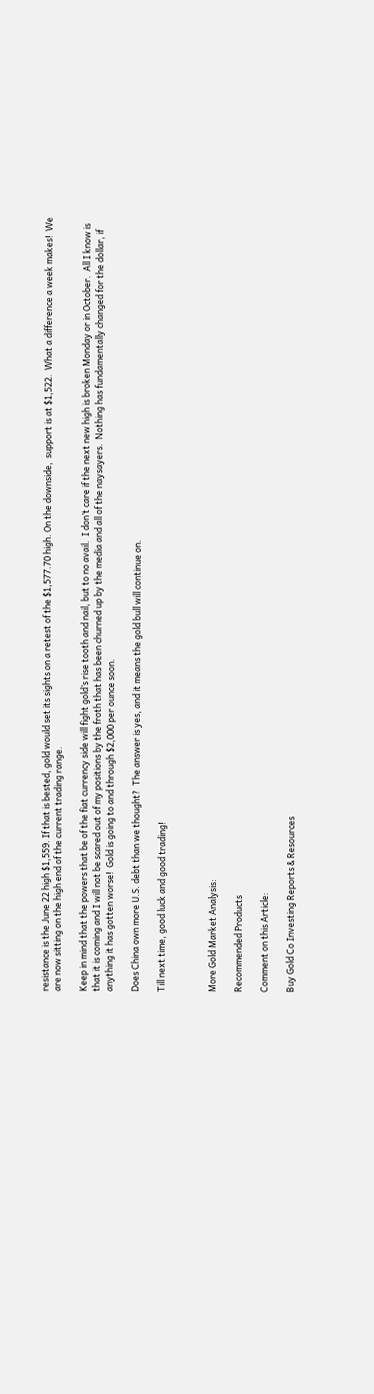resistance is the June 22 high $1,559. If that is bested, gold would set its sights on a retest of the $1,577.70 high. On the downside,  support is at $1,522.  What a difference a week makes!  We are now sitting on the high end of the current trading range.

Keep in mind that the powers that be of the fiat currency side will fight gold’s rise tooth and nail, but to no avail.  I don’t care if the next new high is broken Monday or in October.  All I know is that it is coming and I will not be scared out of my positions by the froth that has been churned up by the media and all of the naysayers.  Nothing has fundamentally changed for the dollar, if anything it has gotten worse!  Gold is going to and through $2,000 per ounce soon.

Does China own more U.S. debt than we thought?  The answer is yes, and it means the gold bull will continue on.

Till next time, good luck and good trading!



More Gold Market Analysis:

Recommended Products

Comment on this Article:

Buy Gold Co Investing Reports & Resources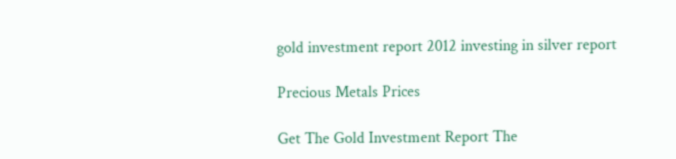gold investment report 2012 investing in silver report

Precious Metals Prices

Get The Gold Investment Report The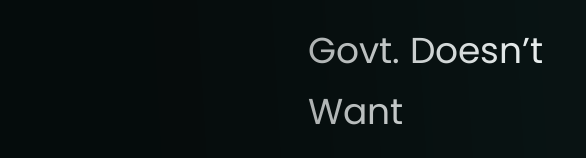Govt. Doesn’t Want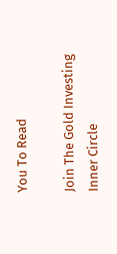You To Read

Join The Gold Investing Inner Circle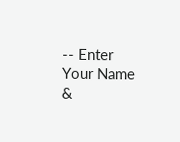-- Enter Your Name &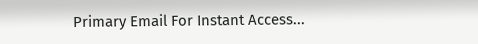Primary Email For Instant Access...